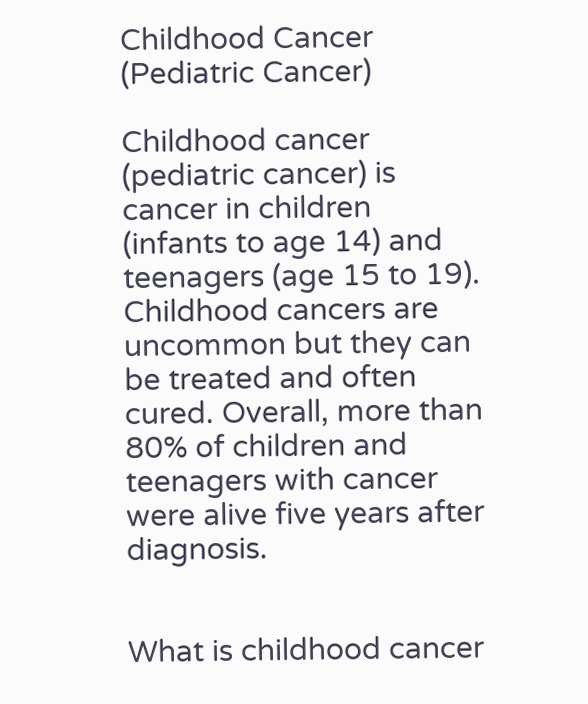Childhood Cancer (Pediatric Cancer)

Childhood cancer (pediatric cancer) is cancer in children (infants to age 14) and teenagers (age 15 to 19). Childhood cancers are uncommon but they can be treated and often cured. Overall, more than 80% of children and teenagers with cancer were alive five years after diagnosis.


What is childhood cancer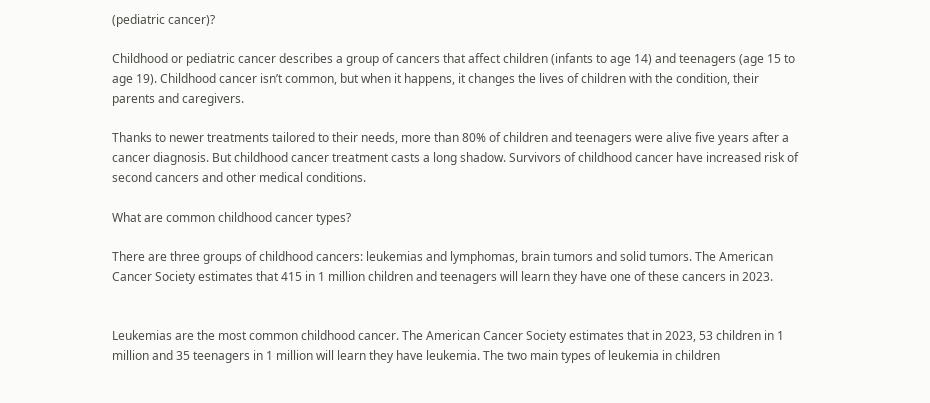(pediatric cancer)?

Childhood or pediatric cancer describes a group of cancers that affect children (infants to age 14) and teenagers (age 15 to age 19). Childhood cancer isn’t common, but when it happens, it changes the lives of children with the condition, their parents and caregivers.

Thanks to newer treatments tailored to their needs, more than 80% of children and teenagers were alive five years after a cancer diagnosis. But childhood cancer treatment casts a long shadow. Survivors of childhood cancer have increased risk of second cancers and other medical conditions.

What are common childhood cancer types?

There are three groups of childhood cancers: leukemias and lymphomas, brain tumors and solid tumors. The American Cancer Society estimates that 415 in 1 million children and teenagers will learn they have one of these cancers in 2023.


Leukemias are the most common childhood cancer. The American Cancer Society estimates that in 2023, 53 children in 1 million and 35 teenagers in 1 million will learn they have leukemia. The two main types of leukemia in children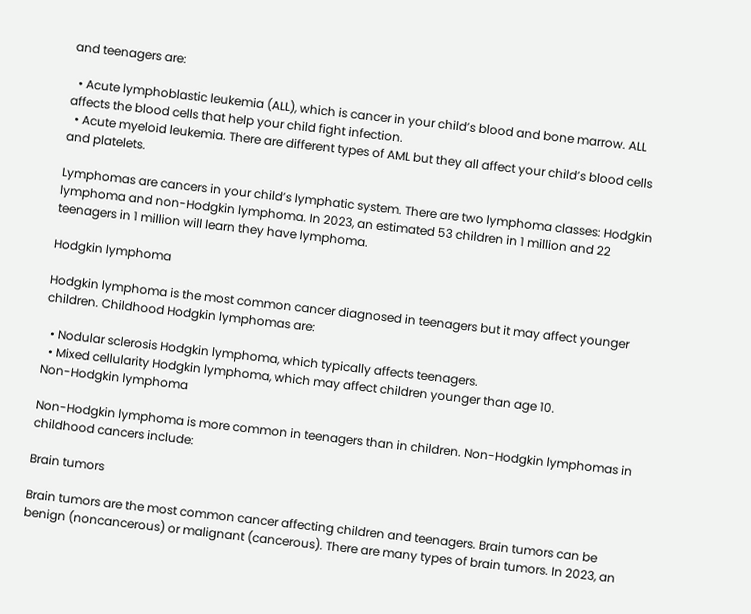and teenagers are:

  • Acute lymphoblastic leukemia (ALL), which is cancer in your child’s blood and bone marrow. ALL affects the blood cells that help your child fight infection.
  • Acute myeloid leukemia. There are different types of AML but they all affect your child’s blood cells and platelets.

Lymphomas are cancers in your child’s lymphatic system. There are two lymphoma classes: Hodgkin lymphoma and non-Hodgkin lymphoma. In 2023, an estimated 53 children in 1 million and 22 teenagers in 1 million will learn they have lymphoma.

Hodgkin lymphoma

Hodgkin lymphoma is the most common cancer diagnosed in teenagers but it may affect younger children. Childhood Hodgkin lymphomas are:

  • Nodular sclerosis Hodgkin lymphoma, which typically affects teenagers.
  • Mixed cellularity Hodgkin lymphoma, which may affect children younger than age 10.
Non-Hodgkin lymphoma

Non-Hodgkin lymphoma is more common in teenagers than in children. Non-Hodgkin lymphomas in childhood cancers include:

Brain tumors

Brain tumors are the most common cancer affecting children and teenagers. Brain tumors can be benign (noncancerous) or malignant (cancerous). There are many types of brain tumors. In 2023, an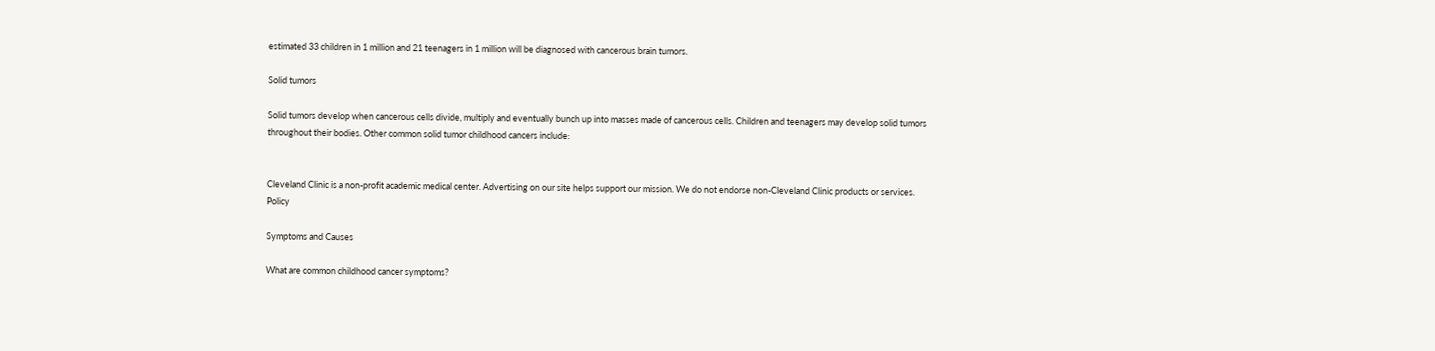estimated 33 children in 1 million and 21 teenagers in 1 million will be diagnosed with cancerous brain tumors.

Solid tumors

Solid tumors develop when cancerous cells divide, multiply and eventually bunch up into masses made of cancerous cells. Children and teenagers may develop solid tumors throughout their bodies. Other common solid tumor childhood cancers include:


Cleveland Clinic is a non-profit academic medical center. Advertising on our site helps support our mission. We do not endorse non-Cleveland Clinic products or services. Policy

Symptoms and Causes

What are common childhood cancer symptoms?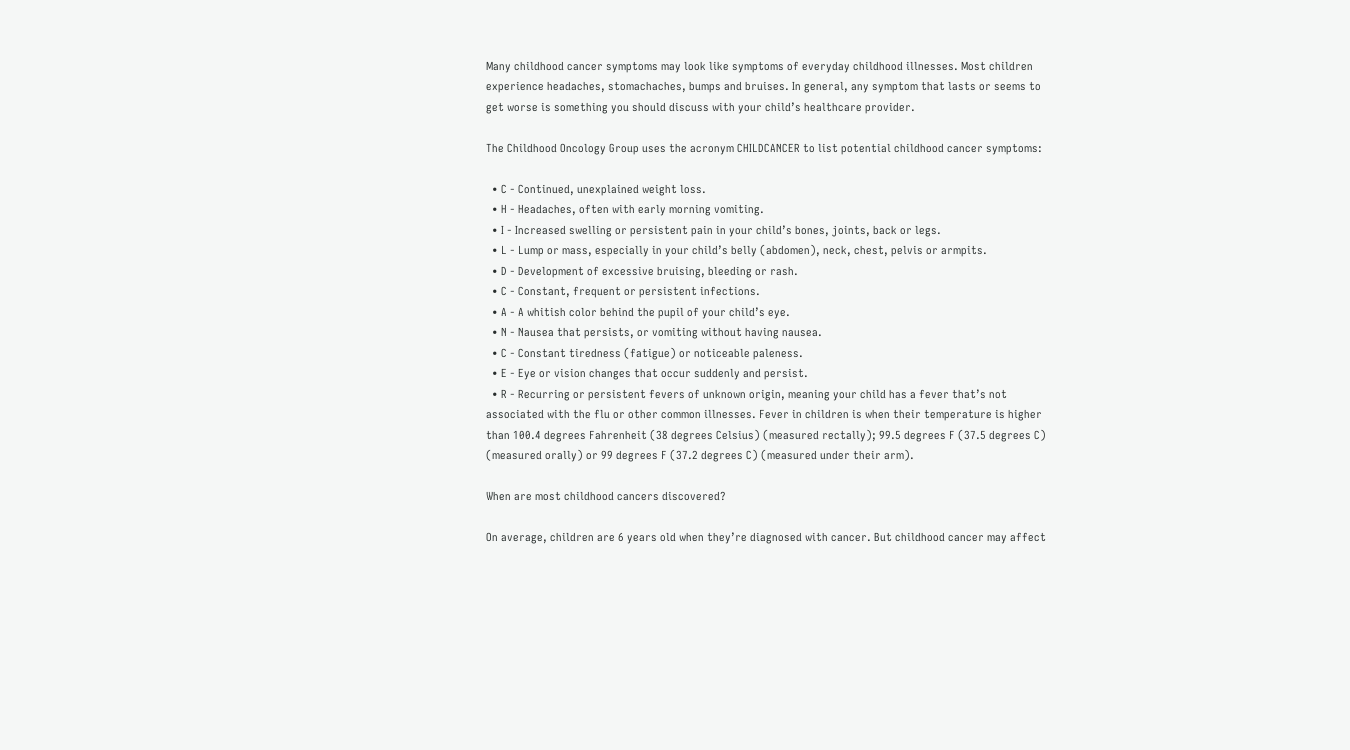Many childhood cancer symptoms may look like symptoms of everyday childhood illnesses. Most children experience headaches, stomachaches, bumps and bruises. In general, any symptom that lasts or seems to get worse is something you should discuss with your child’s healthcare provider.

The Childhood Oncology Group uses the acronym CHILDCANCER to list potential childhood cancer symptoms:

  • C - Continued, unexplained weight loss.
  • H - Headaches, often with early morning vomiting.
  • I - Increased swelling or persistent pain in your child’s bones, joints, back or legs.
  • L - Lump or mass, especially in your child’s belly (abdomen), neck, chest, pelvis or armpits.
  • D - Development of excessive bruising, bleeding or rash.
  • C - Constant, frequent or persistent infections.
  • A - A whitish color behind the pupil of your child’s eye.
  • N - Nausea that persists, or vomiting without having nausea.
  • C - Constant tiredness (fatigue) or noticeable paleness.
  • E - Eye or vision changes that occur suddenly and persist.
  • R - Recurring or persistent fevers of unknown origin, meaning your child has a fever that’s not associated with the flu or other common illnesses. Fever in children is when their temperature is higher than 100.4 degrees Fahrenheit (38 degrees Celsius) (measured rectally); 99.5 degrees F (37.5 degrees C) (measured orally) or 99 degrees F (37.2 degrees C) (measured under their arm).

When are most childhood cancers discovered?

On average, children are 6 years old when they’re diagnosed with cancer. But childhood cancer may affect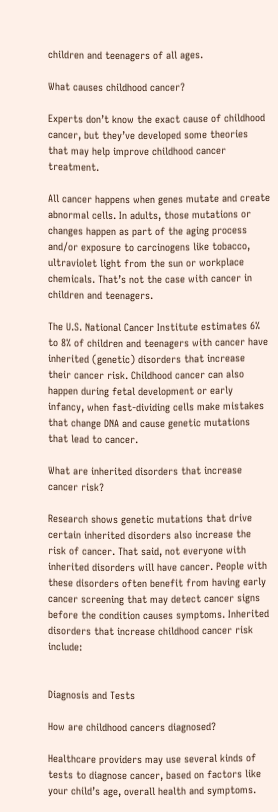children and teenagers of all ages.

What causes childhood cancer?

Experts don’t know the exact cause of childhood cancer, but they’ve developed some theories that may help improve childhood cancer treatment.

All cancer happens when genes mutate and create abnormal cells. In adults, those mutations or changes happen as part of the aging process and/or exposure to carcinogens like tobacco, ultraviolet light from the sun or workplace chemicals. That’s not the case with cancer in children and teenagers.

The U.S. National Cancer Institute estimates 6% to 8% of children and teenagers with cancer have inherited (genetic) disorders that increase their cancer risk. Childhood cancer can also happen during fetal development or early infancy, when fast-dividing cells make mistakes that change DNA and cause genetic mutations that lead to cancer.

What are inherited disorders that increase cancer risk?

Research shows genetic mutations that drive certain inherited disorders also increase the risk of cancer. That said, not everyone with inherited disorders will have cancer. People with these disorders often benefit from having early cancer screening that may detect cancer signs before the condition causes symptoms. Inherited disorders that increase childhood cancer risk include:


Diagnosis and Tests

How are childhood cancers diagnosed?

Healthcare providers may use several kinds of tests to diagnose cancer, based on factors like your child’s age, overall health and symptoms.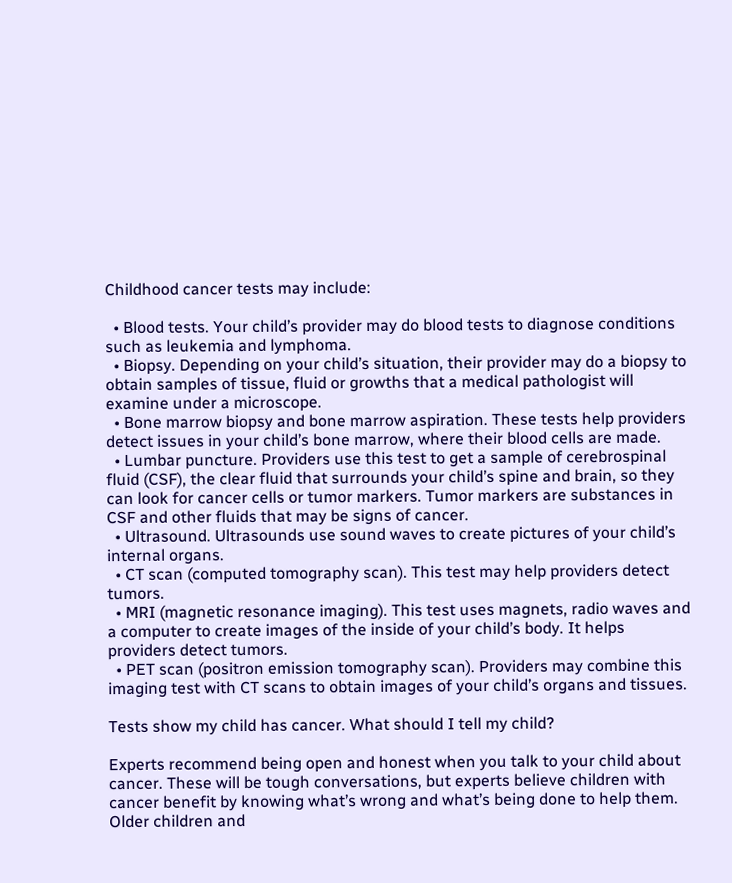Childhood cancer tests may include:

  • Blood tests. Your child’s provider may do blood tests to diagnose conditions such as leukemia and lymphoma.
  • Biopsy. Depending on your child’s situation, their provider may do a biopsy to obtain samples of tissue, fluid or growths that a medical pathologist will examine under a microscope.
  • Bone marrow biopsy and bone marrow aspiration. These tests help providers detect issues in your child’s bone marrow, where their blood cells are made.
  • Lumbar puncture. Providers use this test to get a sample of cerebrospinal fluid (CSF), the clear fluid that surrounds your child’s spine and brain, so they can look for cancer cells or tumor markers. Tumor markers are substances in CSF and other fluids that may be signs of cancer.
  • Ultrasound. Ultrasounds use sound waves to create pictures of your child’s internal organs.
  • CT scan (computed tomography scan). This test may help providers detect tumors.
  • MRI (magnetic resonance imaging). This test uses magnets, radio waves and a computer to create images of the inside of your child’s body. It helps providers detect tumors.
  • PET scan (positron emission tomography scan). Providers may combine this imaging test with CT scans to obtain images of your child’s organs and tissues.

Tests show my child has cancer. What should I tell my child?

Experts recommend being open and honest when you talk to your child about cancer. These will be tough conversations, but experts believe children with cancer benefit by knowing what’s wrong and what’s being done to help them. Older children and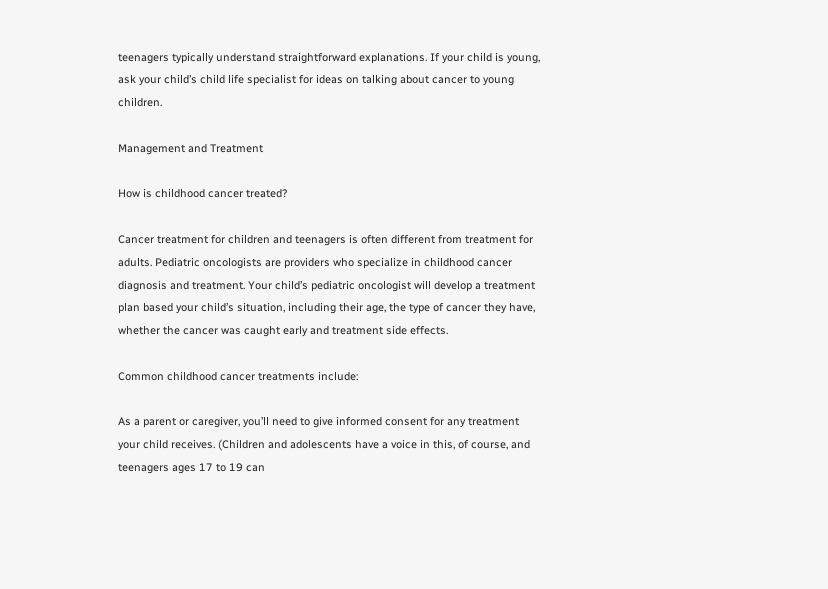teenagers typically understand straightforward explanations. If your child is young, ask your child’s child life specialist for ideas on talking about cancer to young children.

Management and Treatment

How is childhood cancer treated?

Cancer treatment for children and teenagers is often different from treatment for adults. Pediatric oncologists are providers who specialize in childhood cancer diagnosis and treatment. Your child’s pediatric oncologist will develop a treatment plan based your child’s situation, including their age, the type of cancer they have, whether the cancer was caught early and treatment side effects.

Common childhood cancer treatments include:

As a parent or caregiver, you’ll need to give informed consent for any treatment your child receives. (Children and adolescents have a voice in this, of course, and teenagers ages 17 to 19 can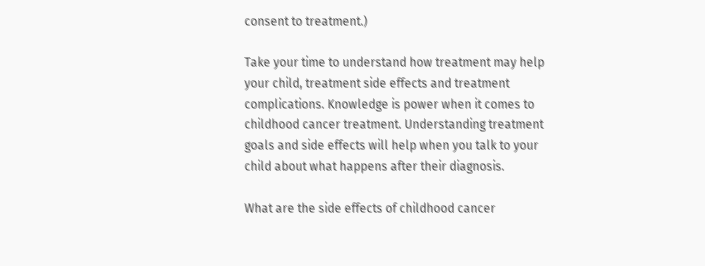consent to treatment.)

Take your time to understand how treatment may help your child, treatment side effects and treatment complications. Knowledge is power when it comes to childhood cancer treatment. Understanding treatment goals and side effects will help when you talk to your child about what happens after their diagnosis.

What are the side effects of childhood cancer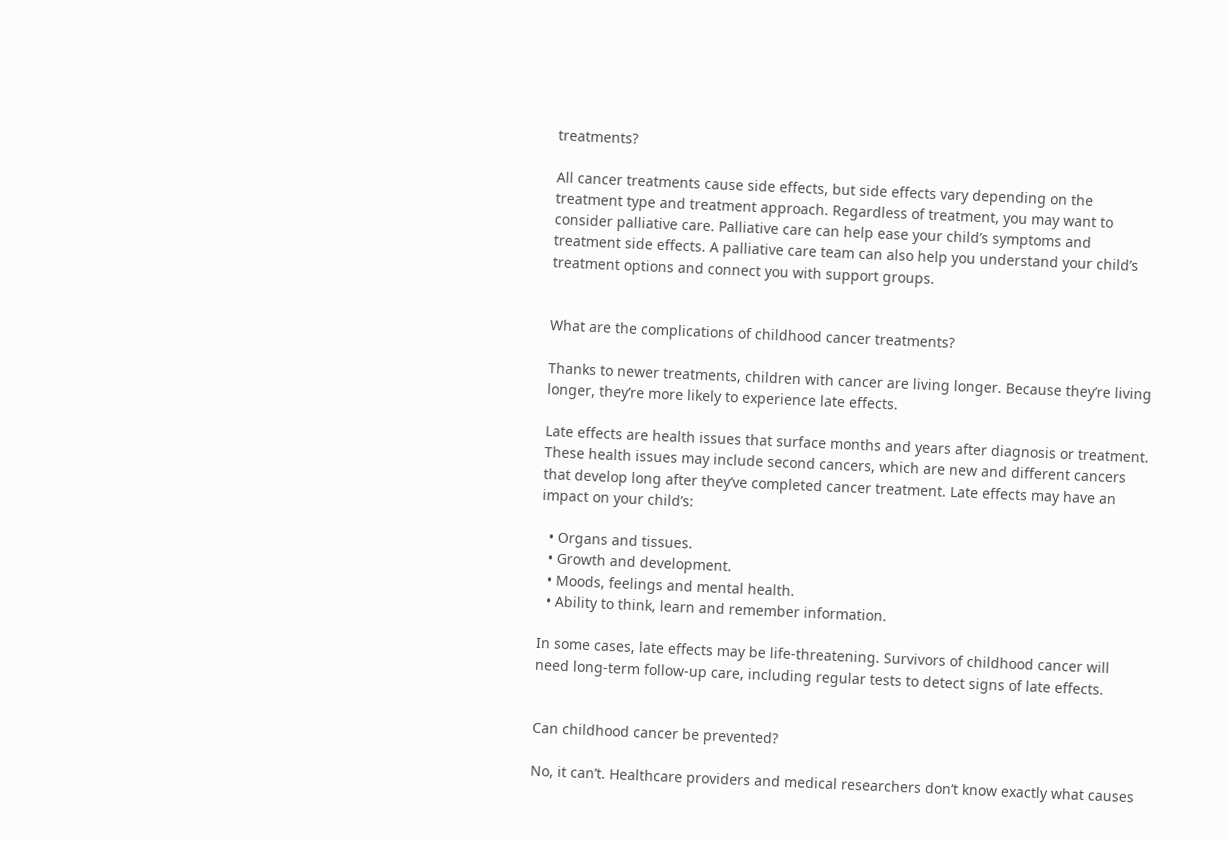treatments?

All cancer treatments cause side effects, but side effects vary depending on the treatment type and treatment approach. Regardless of treatment, you may want to consider palliative care. Palliative care can help ease your child’s symptoms and treatment side effects. A palliative care team can also help you understand your child’s treatment options and connect you with support groups.


What are the complications of childhood cancer treatments?

Thanks to newer treatments, children with cancer are living longer. Because they’re living longer, they’re more likely to experience late effects.

Late effects are health issues that surface months and years after diagnosis or treatment. These health issues may include second cancers, which are new and different cancers that develop long after they’ve completed cancer treatment. Late effects may have an impact on your child’s:

  • Organs and tissues.
  • Growth and development.
  • Moods, feelings and mental health.
  • Ability to think, learn and remember information.

In some cases, late effects may be life-threatening. Survivors of childhood cancer will need long-term follow-up care, including regular tests to detect signs of late effects.


Can childhood cancer be prevented?

No, it can’t. Healthcare providers and medical researchers don’t know exactly what causes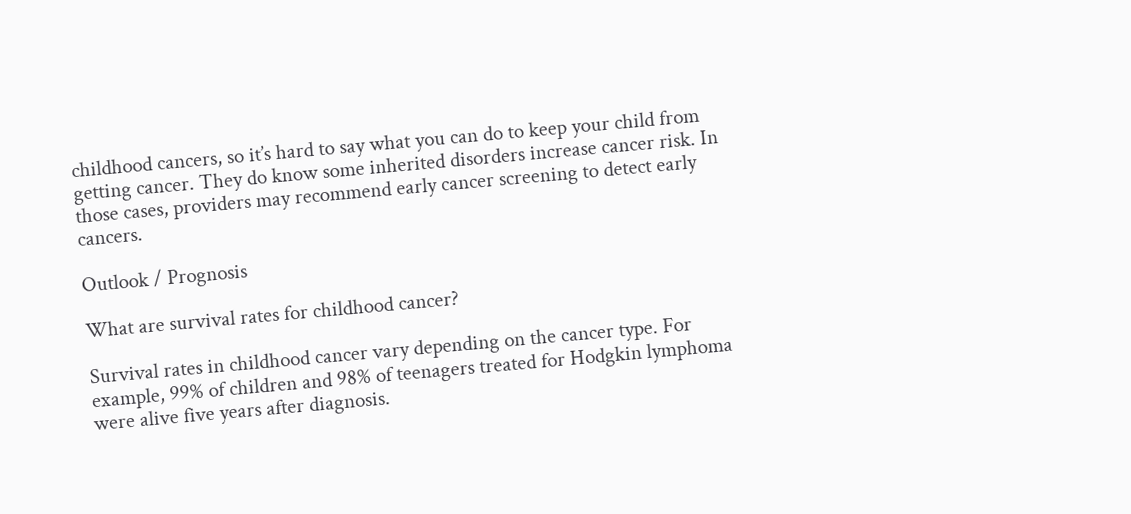childhood cancers, so it’s hard to say what you can do to keep your child from getting cancer. They do know some inherited disorders increase cancer risk. In those cases, providers may recommend early cancer screening to detect early cancers.

Outlook / Prognosis

What are survival rates for childhood cancer?

Survival rates in childhood cancer vary depending on the cancer type. For example, 99% of children and 98% of teenagers treated for Hodgkin lymphoma were alive five years after diagnosis.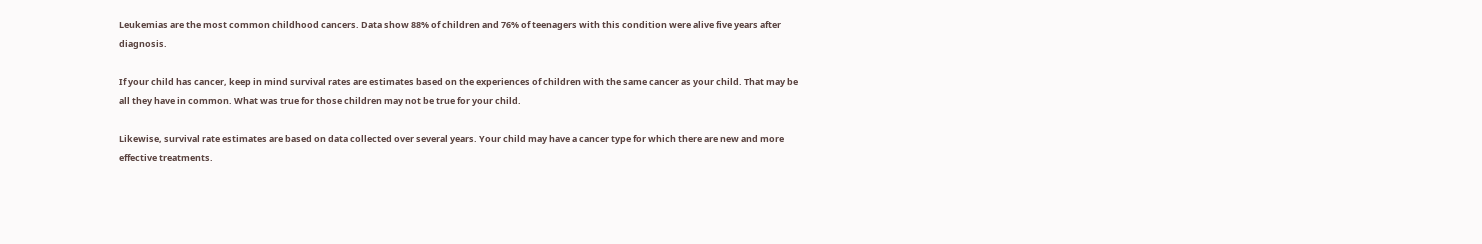Leukemias are the most common childhood cancers. Data show 88% of children and 76% of teenagers with this condition were alive five years after diagnosis.

If your child has cancer, keep in mind survival rates are estimates based on the experiences of children with the same cancer as your child. That may be all they have in common. What was true for those children may not be true for your child.

Likewise, survival rate estimates are based on data collected over several years. Your child may have a cancer type for which there are new and more effective treatments.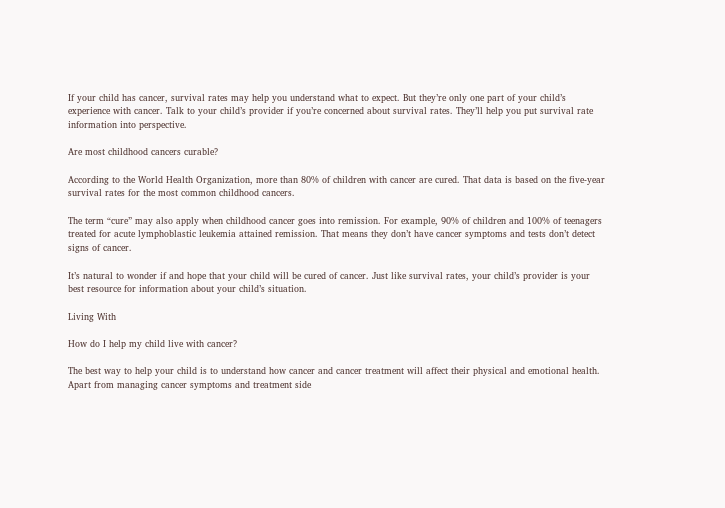If your child has cancer, survival rates may help you understand what to expect. But they’re only one part of your child’s experience with cancer. Talk to your child’s provider if you’re concerned about survival rates. They’ll help you put survival rate information into perspective.

Are most childhood cancers curable?

According to the World Health Organization, more than 80% of children with cancer are cured. That data is based on the five-year survival rates for the most common childhood cancers.

The term “cure” may also apply when childhood cancer goes into remission. For example, 90% of children and 100% of teenagers treated for acute lymphoblastic leukemia attained remission. That means they don’t have cancer symptoms and tests don’t detect signs of cancer.

It’s natural to wonder if and hope that your child will be cured of cancer. Just like survival rates, your child’s provider is your best resource for information about your child’s situation.

Living With

How do I help my child live with cancer?

The best way to help your child is to understand how cancer and cancer treatment will affect their physical and emotional health. Apart from managing cancer symptoms and treatment side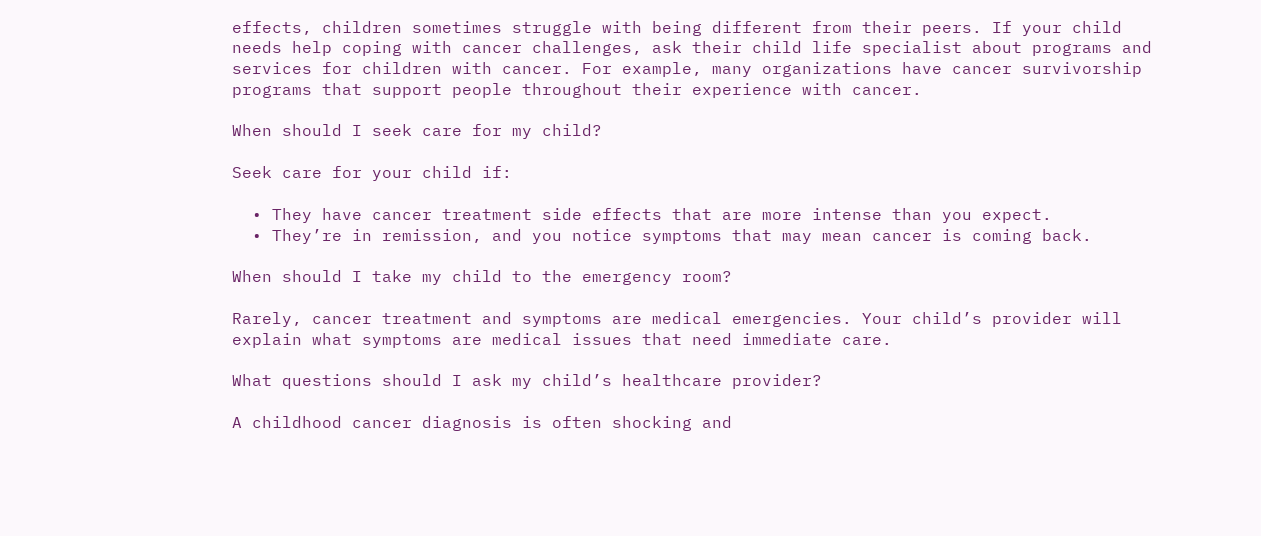effects, children sometimes struggle with being different from their peers. If your child needs help coping with cancer challenges, ask their child life specialist about programs and services for children with cancer. For example, many organizations have cancer survivorship programs that support people throughout their experience with cancer.

When should I seek care for my child?

Seek care for your child if:

  • They have cancer treatment side effects that are more intense than you expect.
  • They’re in remission, and you notice symptoms that may mean cancer is coming back.

When should I take my child to the emergency room?

Rarely, cancer treatment and symptoms are medical emergencies. Your child’s provider will explain what symptoms are medical issues that need immediate care.

What questions should I ask my child’s healthcare provider?

A childhood cancer diagnosis is often shocking and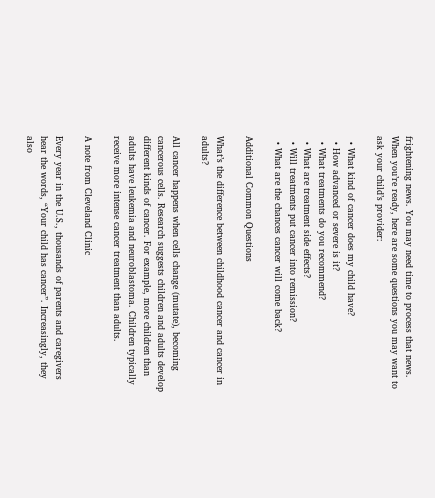frightening news. You may need time to process that news. When you’re ready, here are some questions you may want to ask your child’s provider:

  • What kind of cancer does my child have?
  • How advanced or severe is it?
  • What treatments do you recommend?
  • What are treatment side effects?
  • Will treatments put cancer into remission?
  • What are the chances cancer will come back?

Additional Common Questions

What’s the difference between childhood cancer and cancer in adults?

All cancer happens when cells change (mutate), becoming cancerous cells. Research suggests children and adults develop different kinds of cancer. For example, more children than adults have leukemia and neuroblastoma. Children typically receive more intense cancer treatment than adults.

A note from Cleveland Clinic

Every year in the U.S., thousands of parents and caregivers hear the words, “Your child has cancer”. Increasingly, they also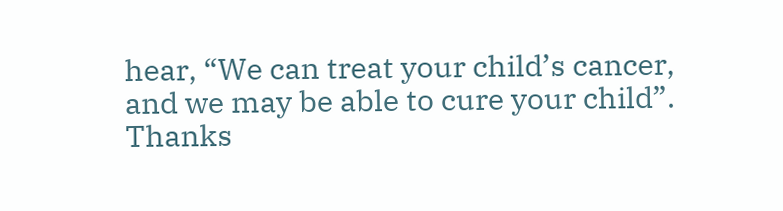hear, “We can treat your child’s cancer, and we may be able to cure your child”. Thanks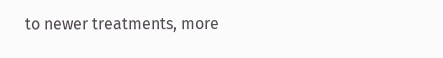to newer treatments, more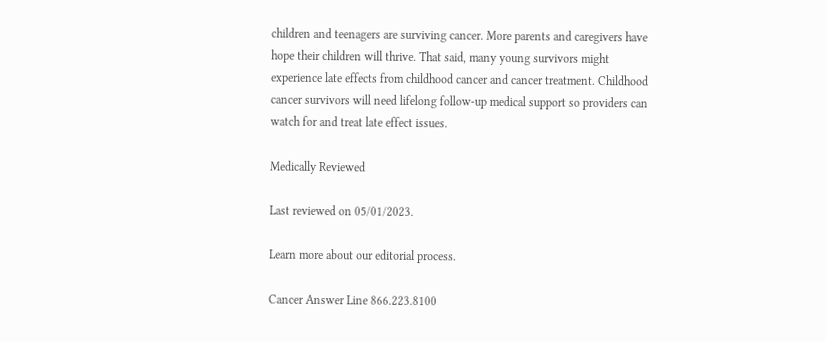children and teenagers are surviving cancer. More parents and caregivers have hope their children will thrive. That said, many young survivors might experience late effects from childhood cancer and cancer treatment. Childhood cancer survivors will need lifelong follow-up medical support so providers can watch for and treat late effect issues.

Medically Reviewed

Last reviewed on 05/01/2023.

Learn more about our editorial process.

Cancer Answer Line 866.223.8100